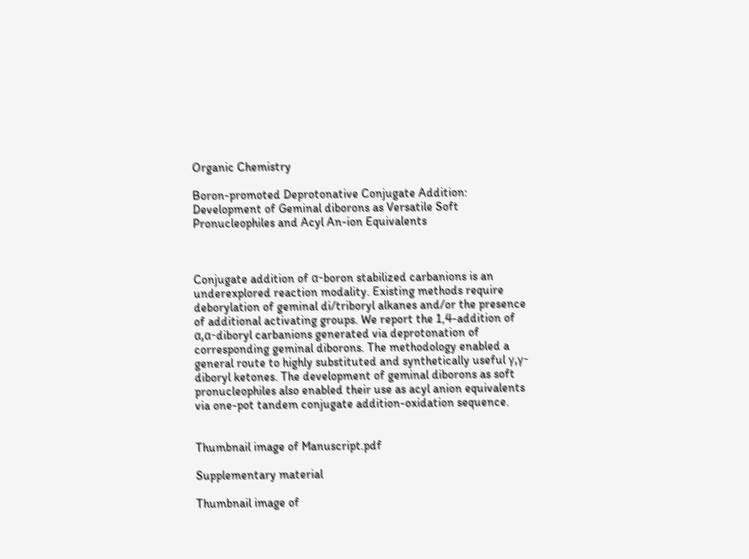Organic Chemistry

Boron-promoted Deprotonative Conjugate Addition: Development of Geminal diborons as Versatile Soft Pronucleophiles and Acyl An-ion Equivalents



Conjugate addition of α-boron stabilized carbanions is an underexplored reaction modality. Existing methods require deborylation of geminal di/triboryl alkanes and/or the presence of additional activating groups. We report the 1,4-addition of α,α-diboryl carbanions generated via deprotonation of corresponding geminal diborons. The methodology enabled a general route to highly substituted and synthetically useful γ,γ-diboryl ketones. The development of geminal diborons as soft pronucleophiles also enabled their use as acyl anion equivalents via one-pot tandem conjugate addition-oxidation sequence.


Thumbnail image of Manuscript.pdf

Supplementary material

Thumbnail image of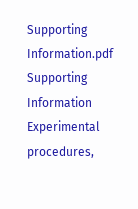Supporting Information.pdf
Supporting Information
Experimental procedures,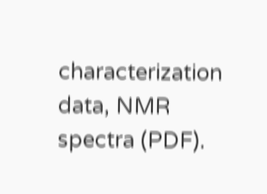characterization data, NMR spectra (PDF).